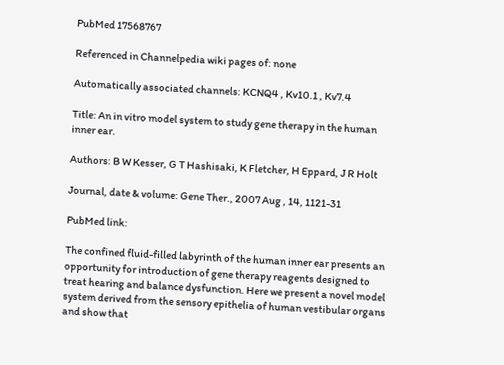PubMed 17568767

Referenced in Channelpedia wiki pages of: none

Automatically associated channels: KCNQ4 , Kv10.1 , Kv7.4

Title: An in vitro model system to study gene therapy in the human inner ear.

Authors: B W Kesser, G T Hashisaki, K Fletcher, H Eppard, J R Holt

Journal, date & volume: Gene Ther., 2007 Aug , 14, 1121-31

PubMed link:

The confined fluid-filled labyrinth of the human inner ear presents an opportunity for introduction of gene therapy reagents designed to treat hearing and balance dysfunction. Here we present a novel model system derived from the sensory epithelia of human vestibular organs and show that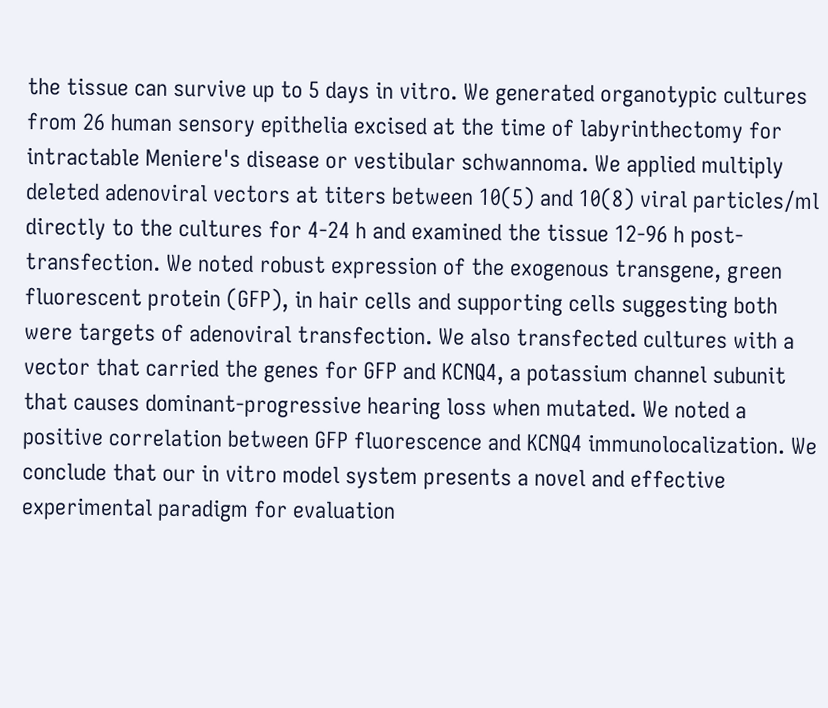the tissue can survive up to 5 days in vitro. We generated organotypic cultures from 26 human sensory epithelia excised at the time of labyrinthectomy for intractable Meniere's disease or vestibular schwannoma. We applied multiply deleted adenoviral vectors at titers between 10(5) and 10(8) viral particles/ml directly to the cultures for 4-24 h and examined the tissue 12-96 h post-transfection. We noted robust expression of the exogenous transgene, green fluorescent protein (GFP), in hair cells and supporting cells suggesting both were targets of adenoviral transfection. We also transfected cultures with a vector that carried the genes for GFP and KCNQ4, a potassium channel subunit that causes dominant-progressive hearing loss when mutated. We noted a positive correlation between GFP fluorescence and KCNQ4 immunolocalization. We conclude that our in vitro model system presents a novel and effective experimental paradigm for evaluation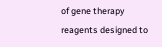of gene therapy reagents designed to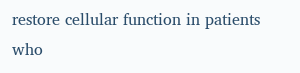restore cellular function in patients who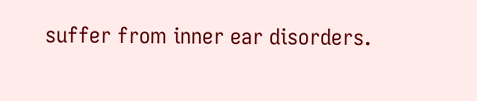suffer from inner ear disorders.